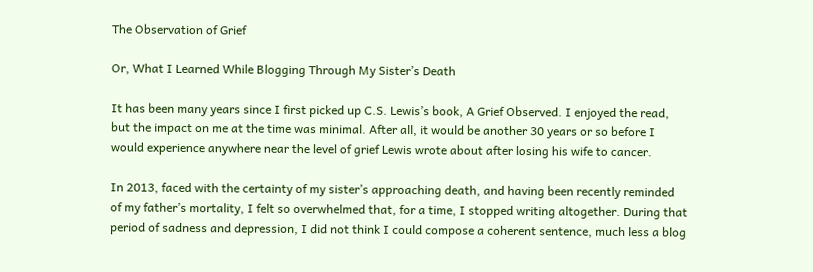The Observation of Grief

Or, What I Learned While Blogging Through My Sister’s Death

It has been many years since I first picked up C.S. Lewis’s book, A Grief Observed. I enjoyed the read, but the impact on me at the time was minimal. After all, it would be another 30 years or so before I would experience anywhere near the level of grief Lewis wrote about after losing his wife to cancer.

In 2013, faced with the certainty of my sister’s approaching death, and having been recently reminded of my father’s mortality, I felt so overwhelmed that, for a time, I stopped writing altogether. During that period of sadness and depression, I did not think I could compose a coherent sentence, much less a blog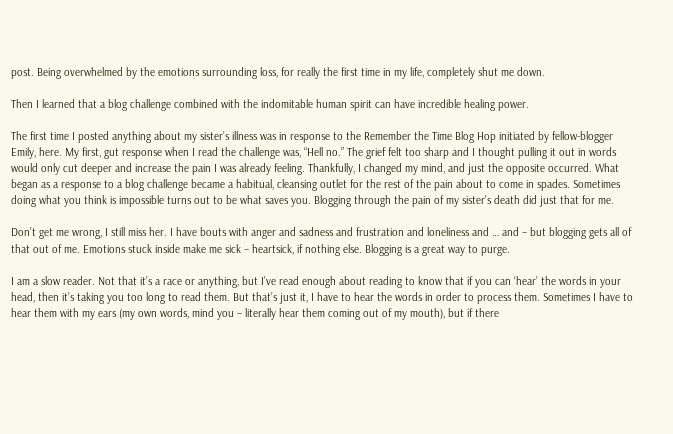post. Being overwhelmed by the emotions surrounding loss, for really the first time in my life, completely shut me down.

Then I learned that a blog challenge combined with the indomitable human spirit can have incredible healing power.

The first time I posted anything about my sister’s illness was in response to the Remember the Time Blog Hop initiated by fellow-blogger Emily, here. My first, gut response when I read the challenge was, “Hell no.” The grief felt too sharp and I thought pulling it out in words would only cut deeper and increase the pain I was already feeling. Thankfully, I changed my mind, and just the opposite occurred. What began as a response to a blog challenge became a habitual, cleansing outlet for the rest of the pain about to come in spades. Sometimes doing what you think is impossible turns out to be what saves you. Blogging through the pain of my sister’s death did just that for me.

Don’t get me wrong, I still miss her. I have bouts with anger and sadness and frustration and loneliness and … and – but blogging gets all of that out of me. Emotions stuck inside make me sick – heartsick, if nothing else. Blogging is a great way to purge.

I am a slow reader. Not that it’s a race or anything, but I’ve read enough about reading to know that if you can ‘hear’ the words in your head, then it’s taking you too long to read them. But that’s just it, I have to hear the words in order to process them. Sometimes I have to hear them with my ears (my own words, mind you – literally hear them coming out of my mouth), but if there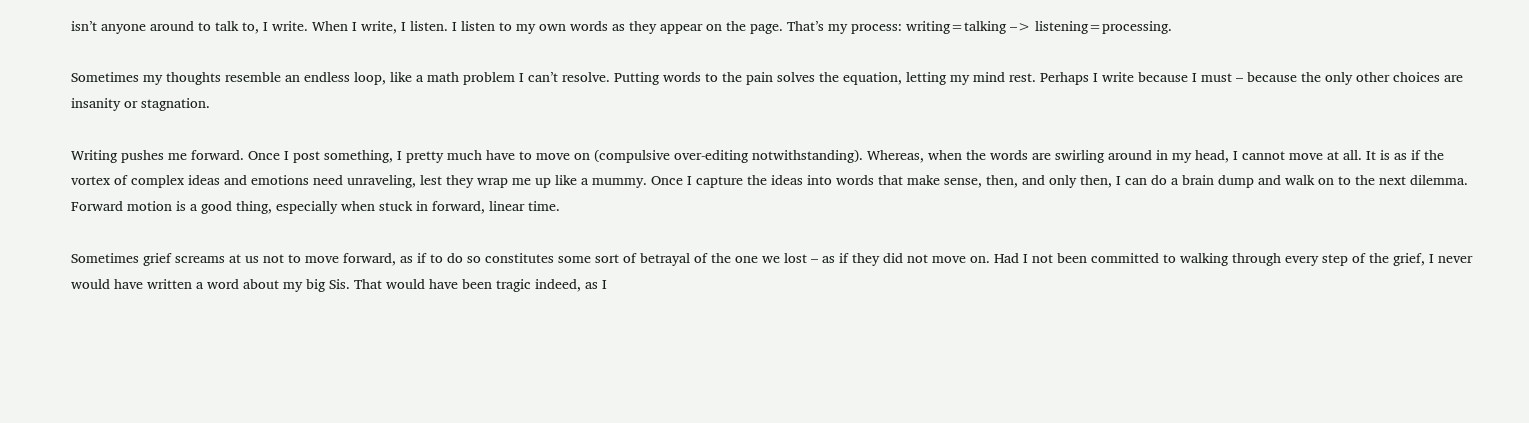isn’t anyone around to talk to, I write. When I write, I listen. I listen to my own words as they appear on the page. That’s my process: writing=talking –> listening=processing.

Sometimes my thoughts resemble an endless loop, like a math problem I can’t resolve. Putting words to the pain solves the equation, letting my mind rest. Perhaps I write because I must – because the only other choices are insanity or stagnation.

Writing pushes me forward. Once I post something, I pretty much have to move on (compulsive over-editing notwithstanding). Whereas, when the words are swirling around in my head, I cannot move at all. It is as if the vortex of complex ideas and emotions need unraveling, lest they wrap me up like a mummy. Once I capture the ideas into words that make sense, then, and only then, I can do a brain dump and walk on to the next dilemma. Forward motion is a good thing, especially when stuck in forward, linear time.

Sometimes grief screams at us not to move forward, as if to do so constitutes some sort of betrayal of the one we lost – as if they did not move on. Had I not been committed to walking through every step of the grief, I never would have written a word about my big Sis. That would have been tragic indeed, as I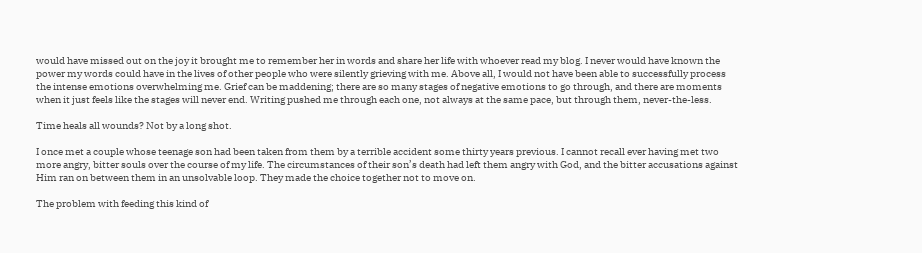would have missed out on the joy it brought me to remember her in words and share her life with whoever read my blog. I never would have known the power my words could have in the lives of other people who were silently grieving with me. Above all, I would not have been able to successfully process the intense emotions overwhelming me. Grief can be maddening; there are so many stages of negative emotions to go through, and there are moments when it just feels like the stages will never end. Writing pushed me through each one, not always at the same pace, but through them, never-the-less.

Time heals all wounds? Not by a long shot.

I once met a couple whose teenage son had been taken from them by a terrible accident some thirty years previous. I cannot recall ever having met two more angry, bitter souls over the course of my life. The circumstances of their son’s death had left them angry with God, and the bitter accusations against Him ran on between them in an unsolvable loop. They made the choice together not to move on.

The problem with feeding this kind of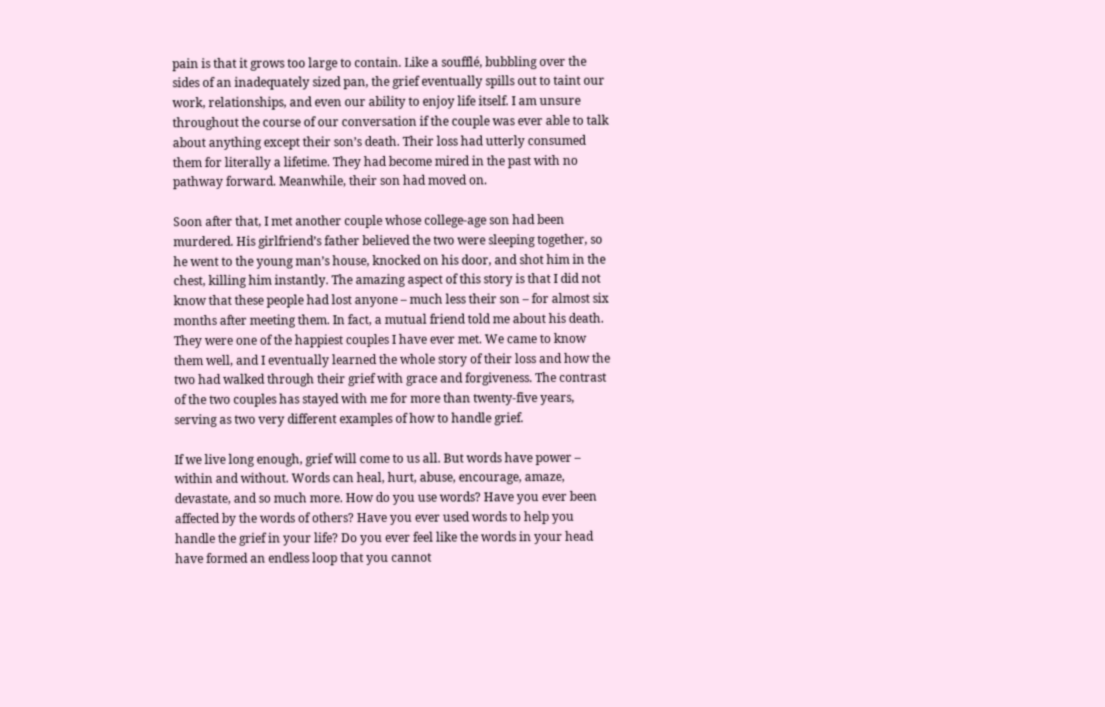pain is that it grows too large to contain. Like a soufflé, bubbling over the sides of an inadequately sized pan, the grief eventually spills out to taint our work, relationships, and even our ability to enjoy life itself. I am unsure throughout the course of our conversation if the couple was ever able to talk about anything except their son’s death. Their loss had utterly consumed them for literally a lifetime. They had become mired in the past with no pathway forward. Meanwhile, their son had moved on.

Soon after that, I met another couple whose college-age son had been murdered. His girlfriend’s father believed the two were sleeping together, so he went to the young man’s house, knocked on his door, and shot him in the chest, killing him instantly. The amazing aspect of this story is that I did not know that these people had lost anyone – much less their son – for almost six months after meeting them. In fact, a mutual friend told me about his death. They were one of the happiest couples I have ever met. We came to know them well, and I eventually learned the whole story of their loss and how the two had walked through their grief with grace and forgiveness. The contrast of the two couples has stayed with me for more than twenty-five years, serving as two very different examples of how to handle grief.

If we live long enough, grief will come to us all. But words have power – within and without. Words can heal, hurt, abuse, encourage, amaze, devastate, and so much more. How do you use words? Have you ever been affected by the words of others? Have you ever used words to help you handle the grief in your life? Do you ever feel like the words in your head have formed an endless loop that you cannot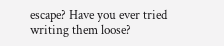escape? Have you ever tried writing them loose?